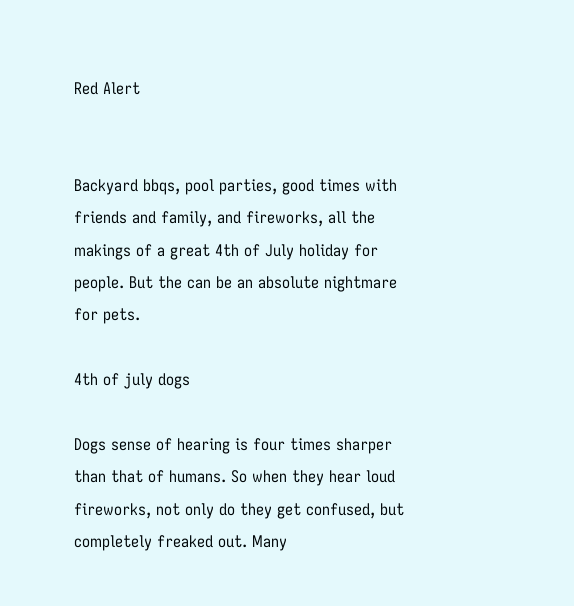Red Alert


Backyard bbqs, pool parties, good times with friends and family, and fireworks, all the makings of a great 4th of July holiday for people. But the can be an absolute nightmare for pets.

4th of july dogs

Dogs sense of hearing is four times sharper than that of humans. So when they hear loud fireworks, not only do they get confused, but completely freaked out. Many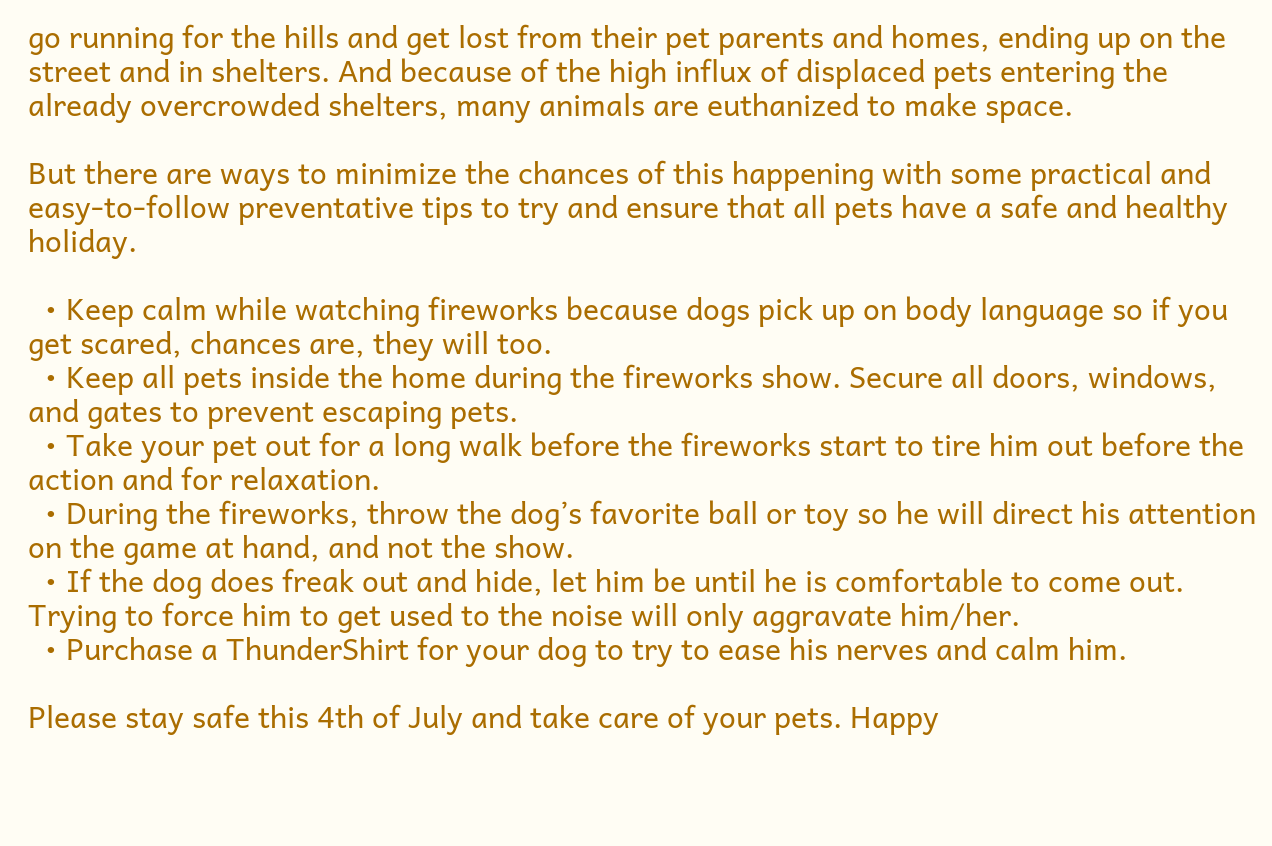go running for the hills and get lost from their pet parents and homes, ending up on the street and in shelters. And because of the high influx of displaced pets entering the already overcrowded shelters, many animals are euthanized to make space.

But there are ways to minimize the chances of this happening with some practical and easy-to-follow preventative tips to try and ensure that all pets have a safe and healthy holiday.

  • Keep calm while watching fireworks because dogs pick up on body language so if you get scared, chances are, they will too.
  • Keep all pets inside the home during the fireworks show. Secure all doors, windows, and gates to prevent escaping pets.
  • Take your pet out for a long walk before the fireworks start to tire him out before the action and for relaxation.
  • During the fireworks, throw the dog’s favorite ball or toy so he will direct his attention on the game at hand, and not the show.
  • If the dog does freak out and hide, let him be until he is comfortable to come out. Trying to force him to get used to the noise will only aggravate him/her.
  • Purchase a ThunderShirt for your dog to try to ease his nerves and calm him.

Please stay safe this 4th of July and take care of your pets. Happy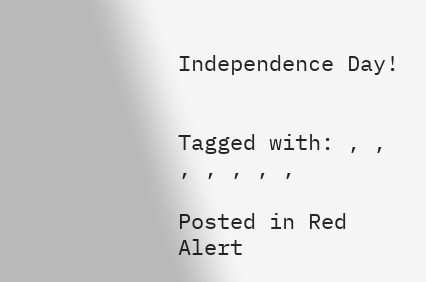Independence Day!


Tagged with: , , , , , , ,

Posted in Red Alert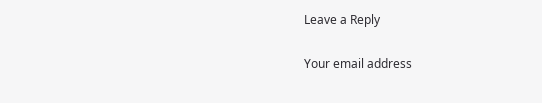Leave a Reply

Your email address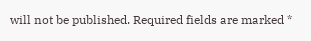will not be published. Required fields are marked *